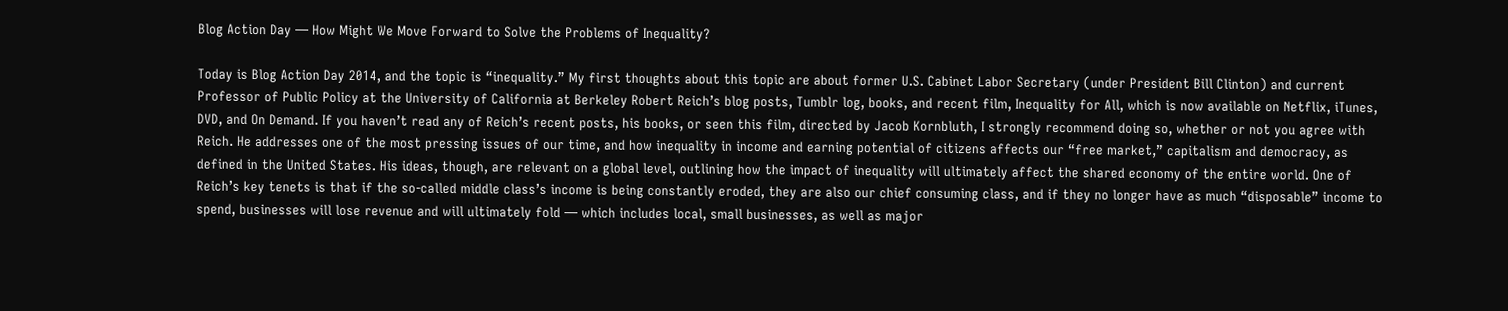Blog Action Day — How Might We Move Forward to Solve the Problems of Inequality?

Today is Blog Action Day 2014, and the topic is “inequality.” My first thoughts about this topic are about former U.S. Cabinet Labor Secretary (under President Bill Clinton) and current Professor of Public Policy at the University of California at Berkeley Robert Reich’s blog posts, Tumblr log, books, and recent film, Inequality for All, which is now available on Netflix, iTunes, DVD, and On Demand. If you haven’t read any of Reich’s recent posts, his books, or seen this film, directed by Jacob Kornbluth, I strongly recommend doing so, whether or not you agree with Reich. He addresses one of the most pressing issues of our time, and how inequality in income and earning potential of citizens affects our “free market,” capitalism and democracy, as defined in the United States. His ideas, though, are relevant on a global level, outlining how the impact of inequality will ultimately affect the shared economy of the entire world. One of Reich’s key tenets is that if the so-called middle class’s income is being constantly eroded, they are also our chief consuming class, and if they no longer have as much “disposable” income to spend, businesses will lose revenue and will ultimately fold — which includes local, small businesses, as well as major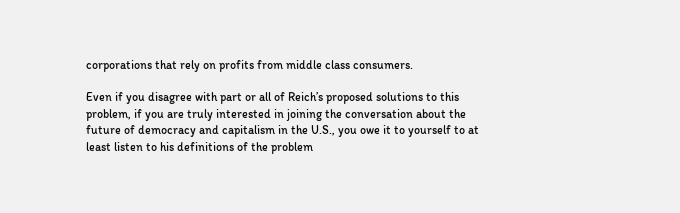corporations that rely on profits from middle class consumers.

Even if you disagree with part or all of Reich’s proposed solutions to this problem, if you are truly interested in joining the conversation about the future of democracy and capitalism in the U.S., you owe it to yourself to at least listen to his definitions of the problem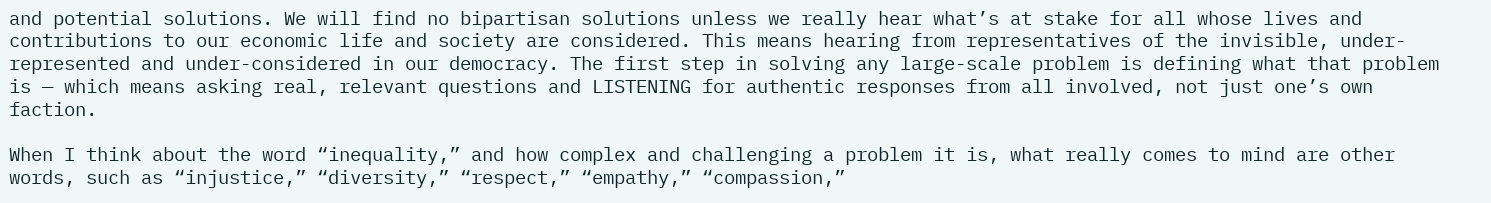and potential solutions. We will find no bipartisan solutions unless we really hear what’s at stake for all whose lives and contributions to our economic life and society are considered. This means hearing from representatives of the invisible, under-represented and under-considered in our democracy. The first step in solving any large-scale problem is defining what that problem is — which means asking real, relevant questions and LISTENING for authentic responses from all involved, not just one’s own faction.

When I think about the word “inequality,” and how complex and challenging a problem it is, what really comes to mind are other words, such as “injustice,” “diversity,” “respect,” “empathy,” “compassion,”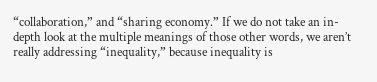“collaboration,” and “sharing economy.” If we do not take an in-depth look at the multiple meanings of those other words, we aren’t really addressing “inequality,” because inequality is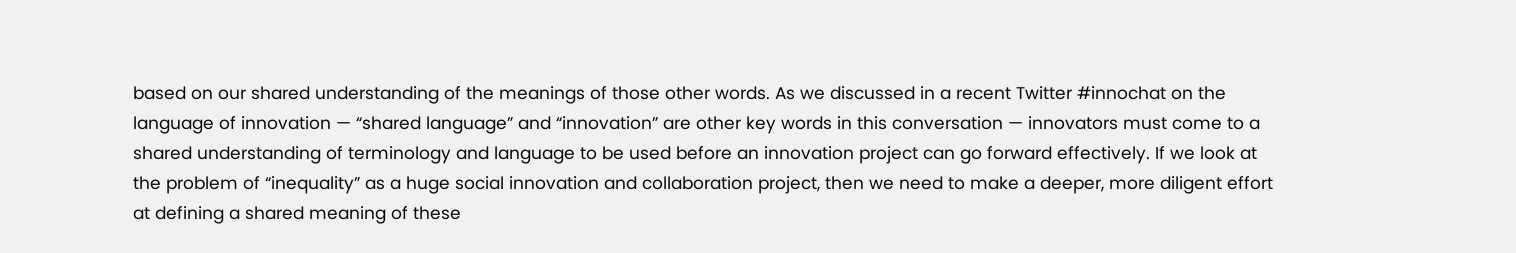based on our shared understanding of the meanings of those other words. As we discussed in a recent Twitter #innochat on the language of innovation — “shared language” and “innovation” are other key words in this conversation — innovators must come to a shared understanding of terminology and language to be used before an innovation project can go forward effectively. If we look at the problem of “inequality” as a huge social innovation and collaboration project, then we need to make a deeper, more diligent effort at defining a shared meaning of these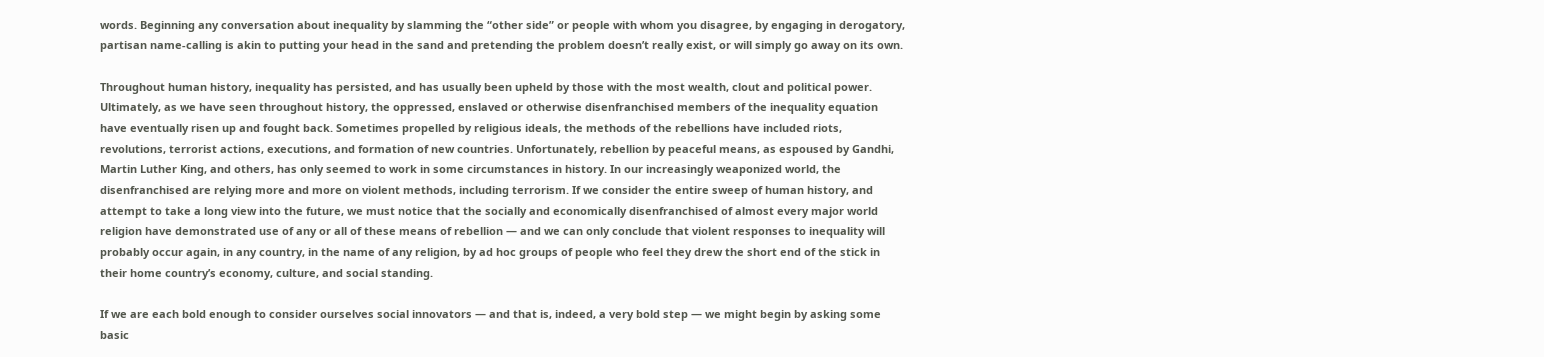words. Beginning any conversation about inequality by slamming the “other side” or people with whom you disagree, by engaging in derogatory, partisan name-calling is akin to putting your head in the sand and pretending the problem doesn’t really exist, or will simply go away on its own.

Throughout human history, inequality has persisted, and has usually been upheld by those with the most wealth, clout and political power. Ultimately, as we have seen throughout history, the oppressed, enslaved or otherwise disenfranchised members of the inequality equation have eventually risen up and fought back. Sometimes propelled by religious ideals, the methods of the rebellions have included riots, revolutions, terrorist actions, executions, and formation of new countries. Unfortunately, rebellion by peaceful means, as espoused by Gandhi, Martin Luther King, and others, has only seemed to work in some circumstances in history. In our increasingly weaponized world, the disenfranchised are relying more and more on violent methods, including terrorism. If we consider the entire sweep of human history, and attempt to take a long view into the future, we must notice that the socially and economically disenfranchised of almost every major world religion have demonstrated use of any or all of these means of rebellion — and we can only conclude that violent responses to inequality will probably occur again, in any country, in the name of any religion, by ad hoc groups of people who feel they drew the short end of the stick in their home country’s economy, culture, and social standing.

If we are each bold enough to consider ourselves social innovators — and that is, indeed, a very bold step — we might begin by asking some basic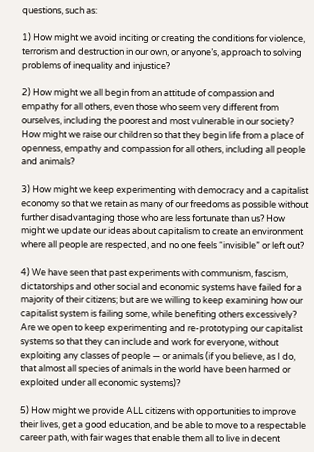questions, such as:

1) How might we avoid inciting or creating the conditions for violence, terrorism and destruction in our own, or anyone’s, approach to solving problems of inequality and injustice?

2) How might we all begin from an attitude of compassion and empathy for all others, even those who seem very different from ourselves, including the poorest and most vulnerable in our society? How might we raise our children so that they begin life from a place of openness, empathy and compassion for all others, including all people and animals?

3) How might we keep experimenting with democracy and a capitalist economy so that we retain as many of our freedoms as possible without further disadvantaging those who are less fortunate than us? How might we update our ideas about capitalism to create an environment where all people are respected, and no one feels “invisible” or left out?

4) We have seen that past experiments with communism, fascism, dictatorships and other social and economic systems have failed for a majority of their citizens; but are we willing to keep examining how our capitalist system is failing some, while benefiting others excessively? Are we open to keep experimenting and re-prototyping our capitalist systems so that they can include and work for everyone, without exploiting any classes of people — or animals (if you believe, as I do, that almost all species of animals in the world have been harmed or exploited under all economic systems)?

5) How might we provide ALL citizens with opportunities to improve their lives, get a good education, and be able to move to a respectable career path, with fair wages that enable them all to live in decent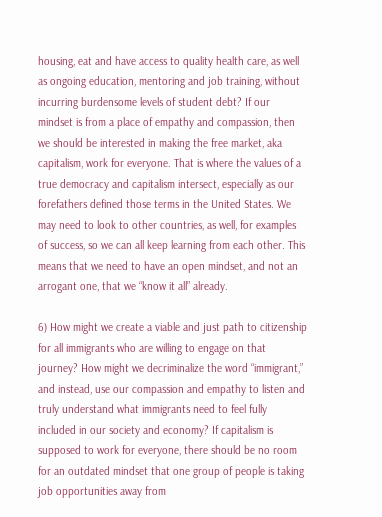housing, eat and have access to quality health care, as well as ongoing education, mentoring and job training, without incurring burdensome levels of student debt? If our mindset is from a place of empathy and compassion, then we should be interested in making the free market, aka capitalism, work for everyone. That is where the values of a true democracy and capitalism intersect, especially as our forefathers defined those terms in the United States. We may need to look to other countries, as well, for examples of success, so we can all keep learning from each other. This means that we need to have an open mindset, and not an arrogant one, that we “know it all” already.

6) How might we create a viable and just path to citizenship for all immigrants who are willing to engage on that journey? How might we decriminalize the word “immigrant,” and instead, use our compassion and empathy to listen and truly understand what immigrants need to feel fully included in our society and economy? If capitalism is supposed to work for everyone, there should be no room for an outdated mindset that one group of people is taking job opportunities away from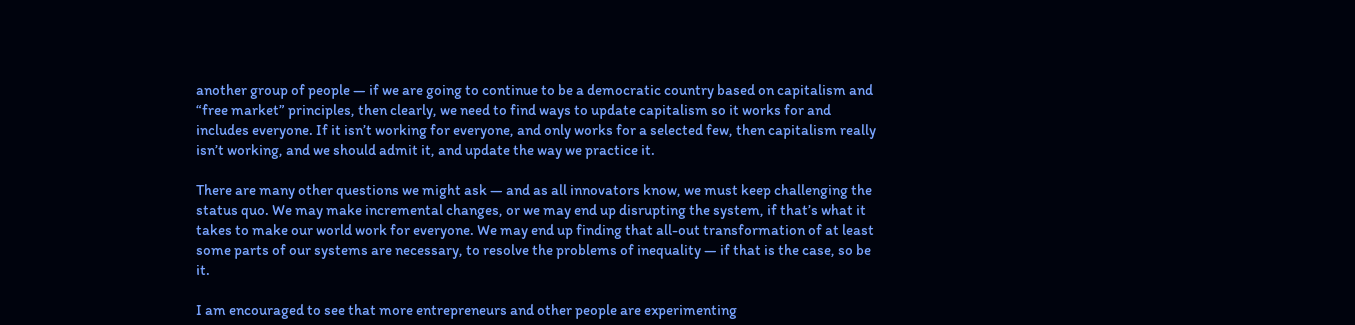another group of people — if we are going to continue to be a democratic country based on capitalism and “free market” principles, then clearly, we need to find ways to update capitalism so it works for and includes everyone. If it isn’t working for everyone, and only works for a selected few, then capitalism really isn’t working, and we should admit it, and update the way we practice it.

There are many other questions we might ask — and as all innovators know, we must keep challenging the status quo. We may make incremental changes, or we may end up disrupting the system, if that’s what it takes to make our world work for everyone. We may end up finding that all-out transformation of at least some parts of our systems are necessary, to resolve the problems of inequality — if that is the case, so be it.

I am encouraged to see that more entrepreneurs and other people are experimenting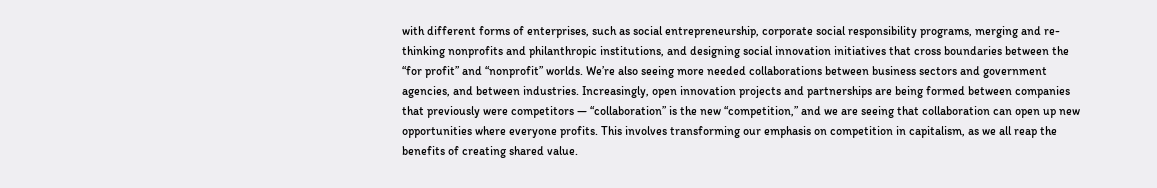with different forms of enterprises, such as social entrepreneurship, corporate social responsibility programs, merging and re-thinking nonprofits and philanthropic institutions, and designing social innovation initiatives that cross boundaries between the “for profit” and “nonprofit” worlds. We’re also seeing more needed collaborations between business sectors and government agencies, and between industries. Increasingly, open innovation projects and partnerships are being formed between companies that previously were competitors — “collaboration” is the new “competition,” and we are seeing that collaboration can open up new opportunities where everyone profits. This involves transforming our emphasis on competition in capitalism, as we all reap the benefits of creating shared value.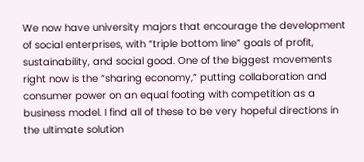We now have university majors that encourage the development of social enterprises, with “triple bottom line” goals of profit, sustainability, and social good. One of the biggest movements right now is the “sharing economy,” putting collaboration and consumer power on an equal footing with competition as a business model. I find all of these to be very hopeful directions in the ultimate solution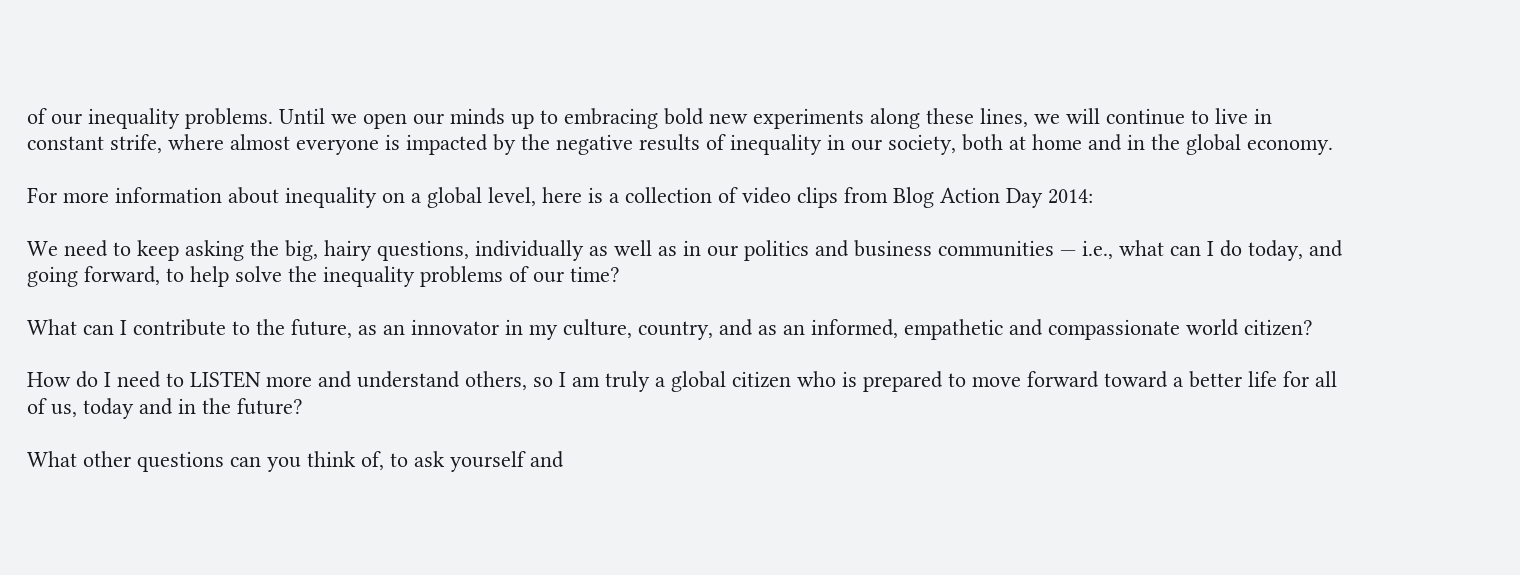of our inequality problems. Until we open our minds up to embracing bold new experiments along these lines, we will continue to live in constant strife, where almost everyone is impacted by the negative results of inequality in our society, both at home and in the global economy.

For more information about inequality on a global level, here is a collection of video clips from Blog Action Day 2014:

We need to keep asking the big, hairy questions, individually as well as in our politics and business communities — i.e., what can I do today, and going forward, to help solve the inequality problems of our time?

What can I contribute to the future, as an innovator in my culture, country, and as an informed, empathetic and compassionate world citizen?

How do I need to LISTEN more and understand others, so I am truly a global citizen who is prepared to move forward toward a better life for all of us, today and in the future?

What other questions can you think of, to ask yourself and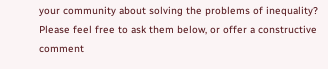your community about solving the problems of inequality? Please feel free to ask them below, or offer a constructive comment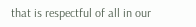that is respectful of all in our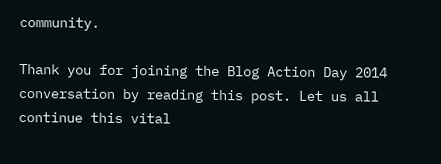community.

Thank you for joining the Blog Action Day 2014 conversation by reading this post. Let us all continue this vital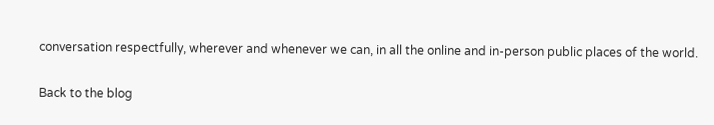conversation respectfully, wherever and whenever we can, in all the online and in-person public places of the world.

Back to the blog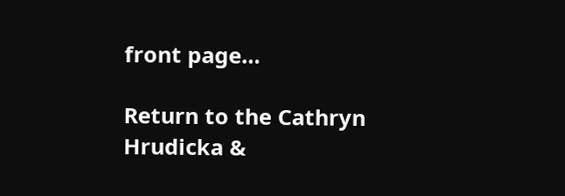front page…

Return to the Cathryn Hrudicka &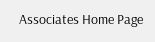Associates Home Page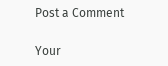Post a Comment

Your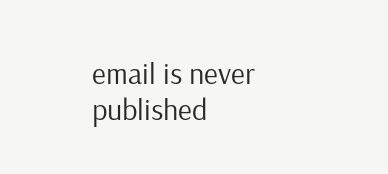email is never published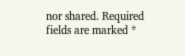nor shared. Required fields are marked *